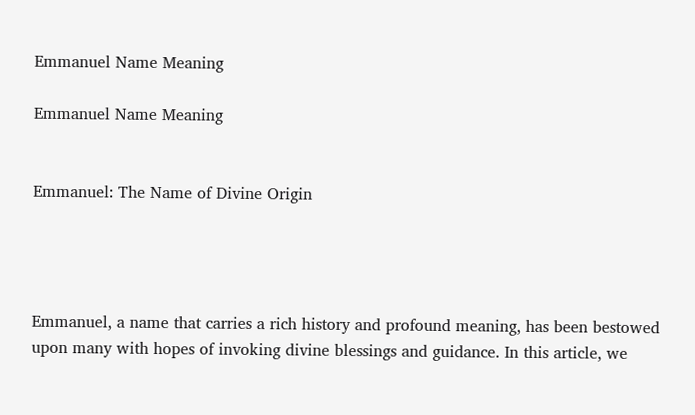Emmanuel Name Meaning

Emmanuel Name Meaning


Emmanuel: The Name of Divine Origin




Emmanuel, a name that carries a rich history and profound meaning, has been bestowed upon many with hopes of invoking divine blessings and guidance. In this article, we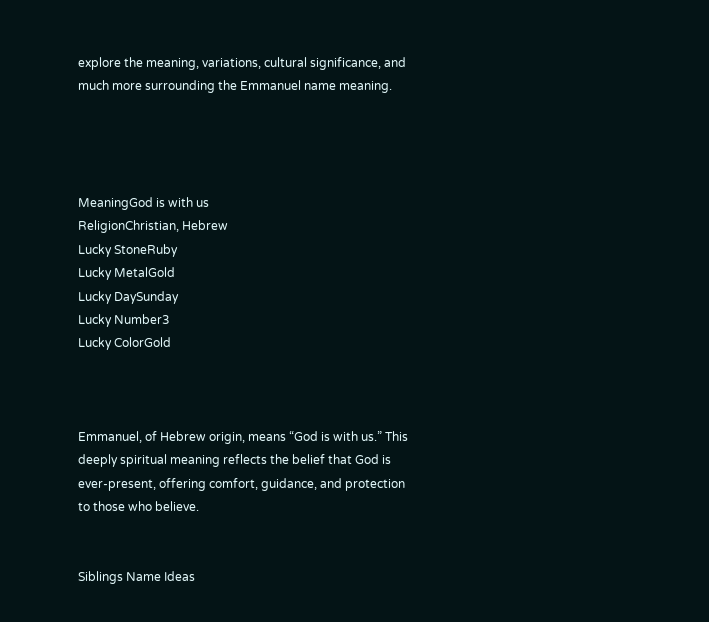explore the meaning, variations, cultural significance, and much more surrounding the Emmanuel name meaning.




MeaningGod is with us
ReligionChristian, Hebrew
Lucky StoneRuby
Lucky MetalGold
Lucky DaySunday
Lucky Number3
Lucky ColorGold



Emmanuel, of Hebrew origin, means “God is with us.” This deeply spiritual meaning reflects the belief that God is ever-present, offering comfort, guidance, and protection to those who believe.


Siblings Name Ideas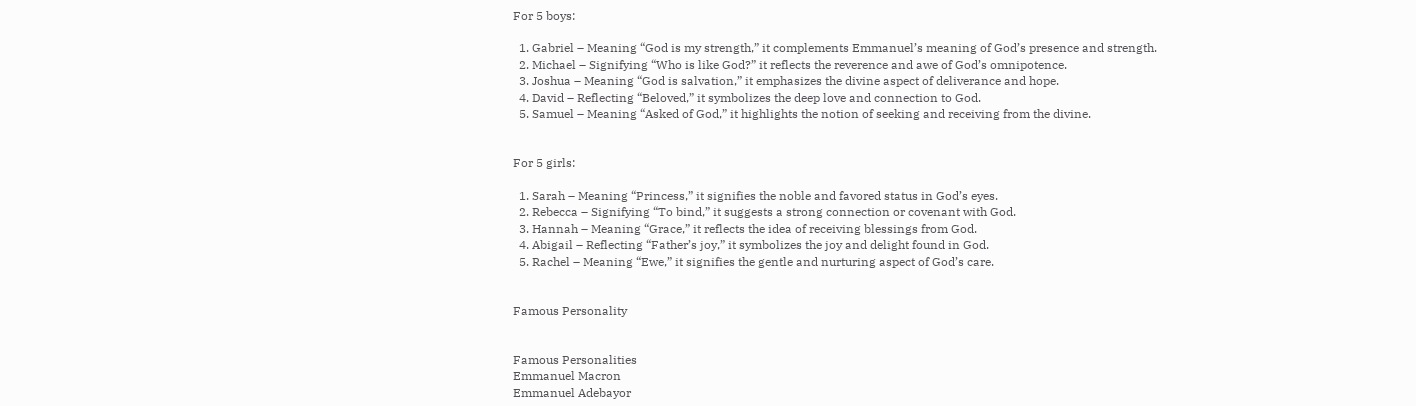For 5 boys:

  1. Gabriel – Meaning “God is my strength,” it complements Emmanuel’s meaning of God’s presence and strength.
  2. Michael – Signifying “Who is like God?” it reflects the reverence and awe of God’s omnipotence.
  3. Joshua – Meaning “God is salvation,” it emphasizes the divine aspect of deliverance and hope.
  4. David – Reflecting “Beloved,” it symbolizes the deep love and connection to God.
  5. Samuel – Meaning “Asked of God,” it highlights the notion of seeking and receiving from the divine.


For 5 girls:

  1. Sarah – Meaning “Princess,” it signifies the noble and favored status in God’s eyes.
  2. Rebecca – Signifying “To bind,” it suggests a strong connection or covenant with God.
  3. Hannah – Meaning “Grace,” it reflects the idea of receiving blessings from God.
  4. Abigail – Reflecting “Father’s joy,” it symbolizes the joy and delight found in God.
  5. Rachel – Meaning “Ewe,” it signifies the gentle and nurturing aspect of God’s care.


Famous Personality


Famous Personalities
Emmanuel Macron
Emmanuel Adebayor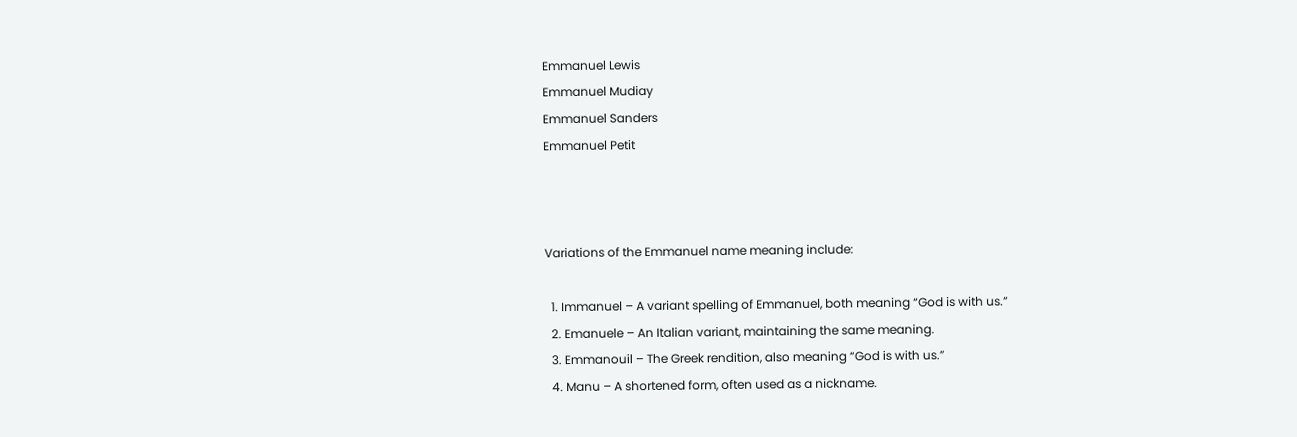Emmanuel Lewis
Emmanuel Mudiay
Emmanuel Sanders
Emmanuel Petit



Variations of the Emmanuel name meaning include:

  1. Immanuel – A variant spelling of Emmanuel, both meaning “God is with us.”
  2. Emanuele – An Italian variant, maintaining the same meaning.
  3. Emmanouil – The Greek rendition, also meaning “God is with us.”
  4. Manu – A shortened form, often used as a nickname.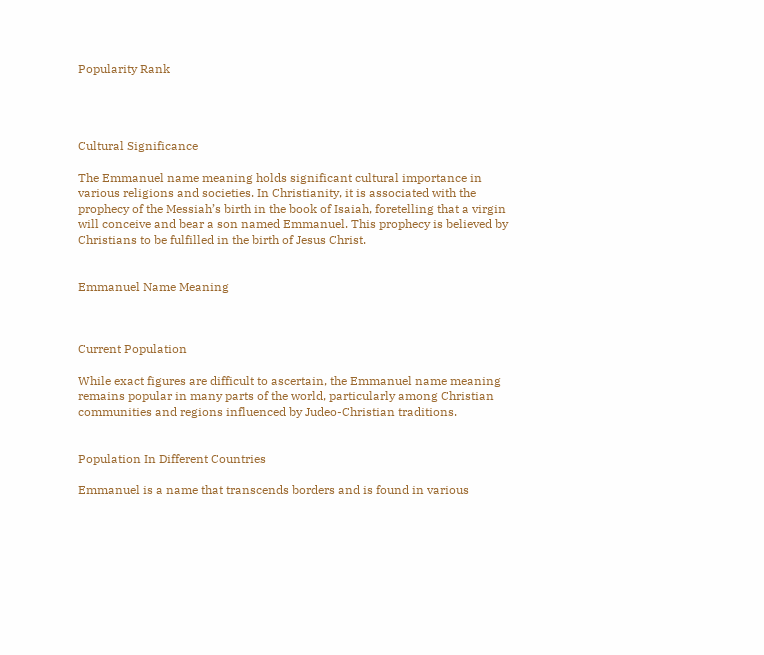Popularity Rank




Cultural Significance

The Emmanuel name meaning holds significant cultural importance in various religions and societies. In Christianity, it is associated with the prophecy of the Messiah’s birth in the book of Isaiah, foretelling that a virgin will conceive and bear a son named Emmanuel. This prophecy is believed by Christians to be fulfilled in the birth of Jesus Christ.


Emmanuel Name Meaning



Current Population

While exact figures are difficult to ascertain, the Emmanuel name meaning remains popular in many parts of the world, particularly among Christian communities and regions influenced by Judeo-Christian traditions.


Population In Different Countries

Emmanuel is a name that transcends borders and is found in various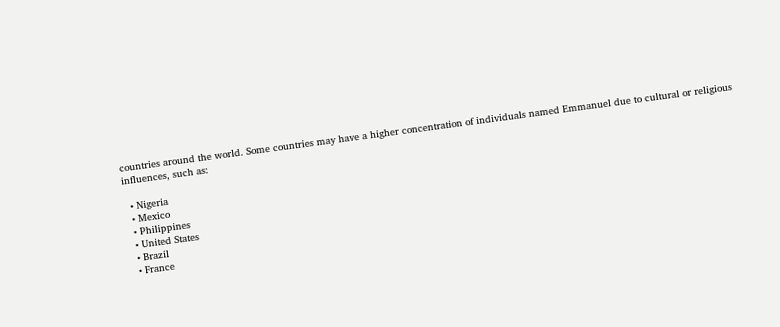countries around the world. Some countries may have a higher concentration of individuals named Emmanuel due to cultural or religious influences, such as:

  • Nigeria
  • Mexico
  • Philippines
  • United States
  • Brazil
  • France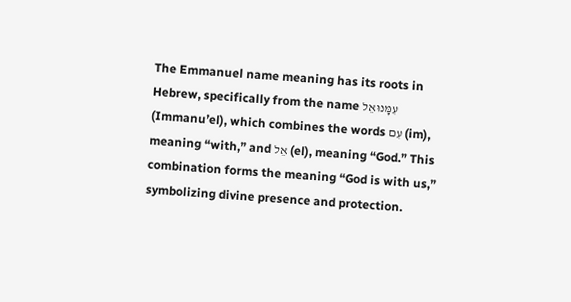The Emmanuel name meaning has its roots in Hebrew, specifically from the name עִמָּנוּאֵל (Immanu’el), which combines the words עִם (im), meaning “with,” and אֵל (el), meaning “God.” This combination forms the meaning “God is with us,” symbolizing divine presence and protection.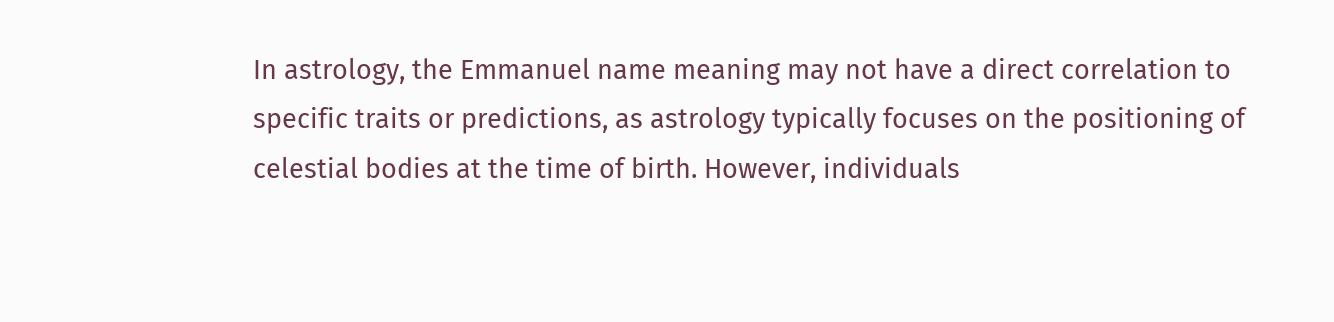In astrology, the Emmanuel name meaning may not have a direct correlation to specific traits or predictions, as astrology typically focuses on the positioning of celestial bodies at the time of birth. However, individuals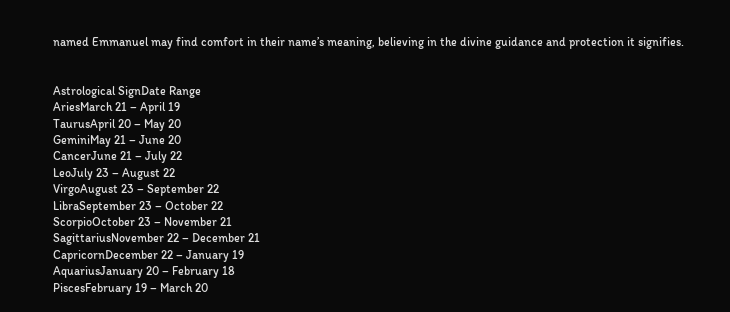named Emmanuel may find comfort in their name’s meaning, believing in the divine guidance and protection it signifies.


Astrological SignDate Range
AriesMarch 21 – April 19
TaurusApril 20 – May 20
GeminiMay 21 – June 20
CancerJune 21 – July 22
LeoJuly 23 – August 22
VirgoAugust 23 – September 22
LibraSeptember 23 – October 22
ScorpioOctober 23 – November 21
SagittariusNovember 22 – December 21
CapricornDecember 22 – January 19
AquariusJanuary 20 – February 18
PiscesFebruary 19 – March 20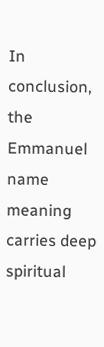In conclusion, the Emmanuel name meaning carries deep spiritual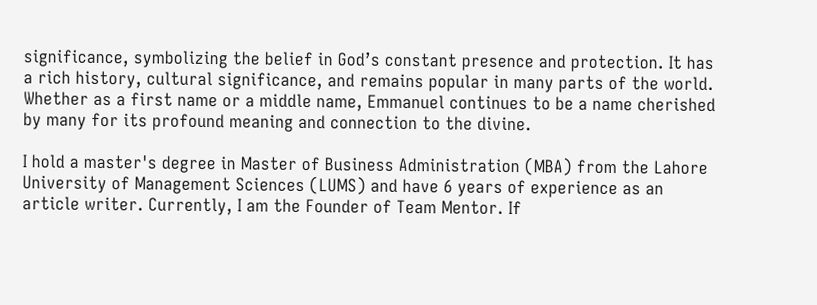significance, symbolizing the belief in God’s constant presence and protection. It has a rich history, cultural significance, and remains popular in many parts of the world. Whether as a first name or a middle name, Emmanuel continues to be a name cherished by many for its profound meaning and connection to the divine.

I hold a master's degree in Master of Business Administration (MBA) from the Lahore University of Management Sciences (LUMS) and have 6 years of experience as an article writer. Currently, I am the Founder of Team Mentor. If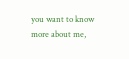you want to know more about me,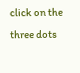click on the three dots